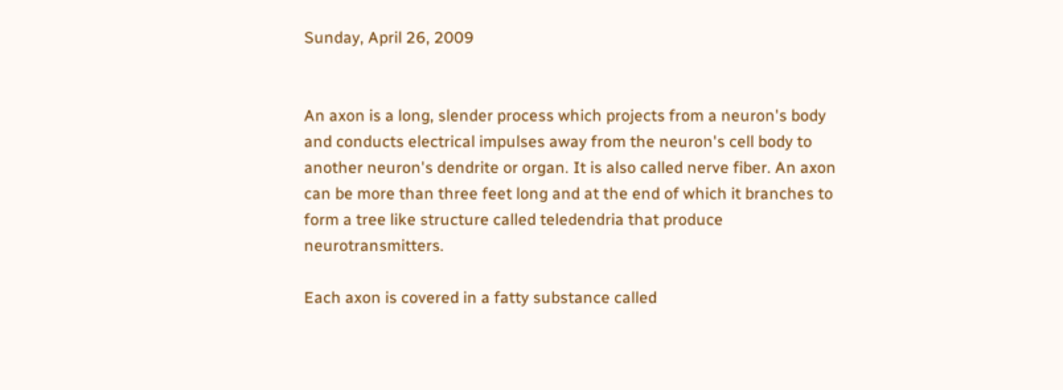Sunday, April 26, 2009


An axon is a long, slender process which projects from a neuron's body and conducts electrical impulses away from the neuron's cell body to another neuron's dendrite or organ. It is also called nerve fiber. An axon can be more than three feet long and at the end of which it branches to form a tree like structure called teledendria that produce neurotransmitters.

Each axon is covered in a fatty substance called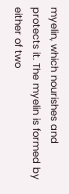myelin, which nourishes and protects it. The myelin is formed by either of two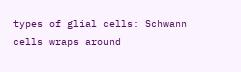types of glial cells: Schwann cells wraps around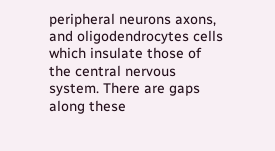peripheral neurons axons, and oligodendrocytes cells which insulate those of the central nervous system. There are gaps along these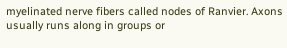myelinated nerve fibers called nodes of Ranvier. Axons usually runs along in groups or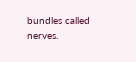bundles called nerves.